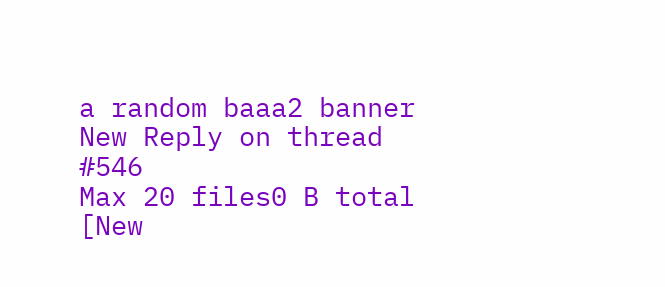a random baaa2 banner
New Reply on thread #546
Max 20 files0 B total
[New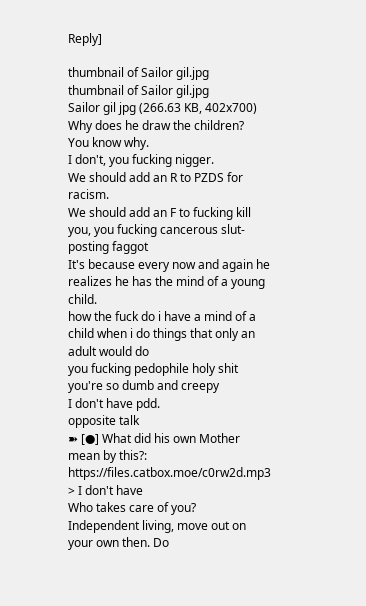Reply]

thumbnail of Sailor gil.jpg
thumbnail of Sailor gil.jpg
Sailor gil jpg (266.63 KB, 402x700)
Why does he draw the children?
You know why.
I don't, you fucking nigger.
We should add an R to PZDS for racism.
We should add an F to fucking kill you, you fucking cancerous slut-posting faggot
It's because every now and again he realizes he has the mind of a young child.
how the fuck do i have a mind of a child when i do things that only an adult would do
you fucking pedophile holy shit you're so dumb and creepy
I don't have pdd.
opposite talk
➽ [●] What did his own Mother mean by this?: https://files.catbox.moe/c0rw2d.mp3
> I don't have
Who takes care of you?
Independent living, move out on your own then. Do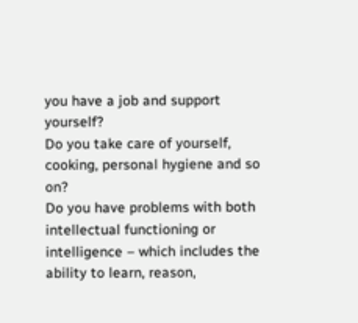you have a job and support yourself?
Do you take care of yourself, cooking, personal hygiene and so on?
Do you have problems with both intellectual functioning or intelligence – which includes the ability to learn, reason,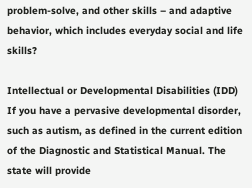problem-solve, and other skills – and adaptive behavior, which includes everyday social and life skills?

Intellectual or Developmental Disabilities (IDD)
If you have a pervasive developmental disorder, such as autism, as defined in the current edition of the Diagnostic and Statistical Manual. The state will provide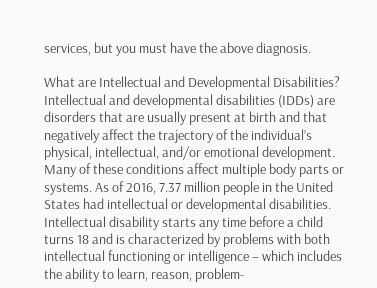services, but you must have the above diagnosis.

What are Intellectual and Developmental Disabilities?
Intellectual and developmental disabilities (IDDs) are disorders that are usually present at birth and that negatively affect the trajectory of the individual’s physical, intellectual, and/or emotional development. Many of these conditions affect multiple body parts or systems. As of 2016, 7.37 million people in the United States had intellectual or developmental disabilities. Intellectual disability starts any time before a child turns 18 and is characterized by problems with both intellectual functioning or intelligence – which includes the ability to learn, reason, problem-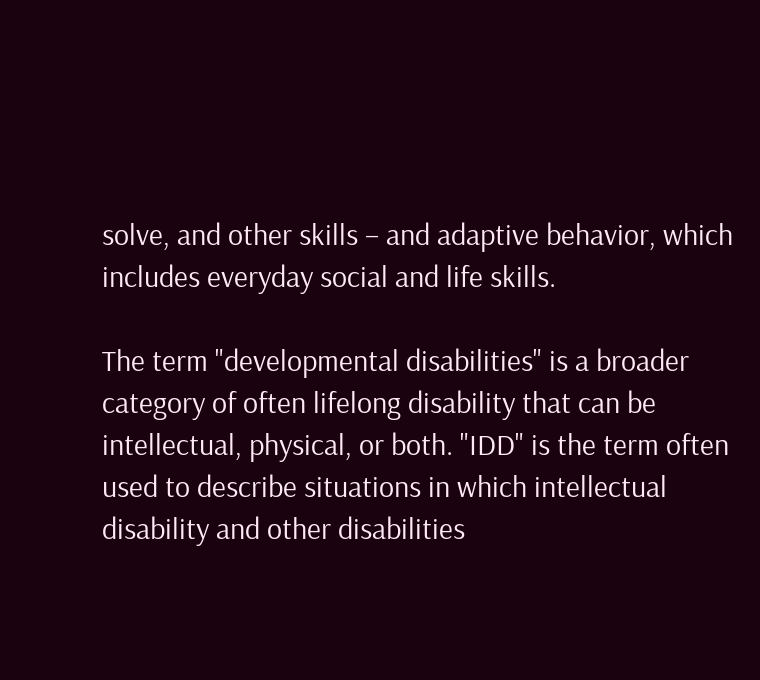solve, and other skills – and adaptive behavior, which includes everyday social and life skills.

The term "developmental disabilities" is a broader category of often lifelong disability that can be intellectual, physical, or both. "IDD" is the term often used to describe situations in which intellectual disability and other disabilities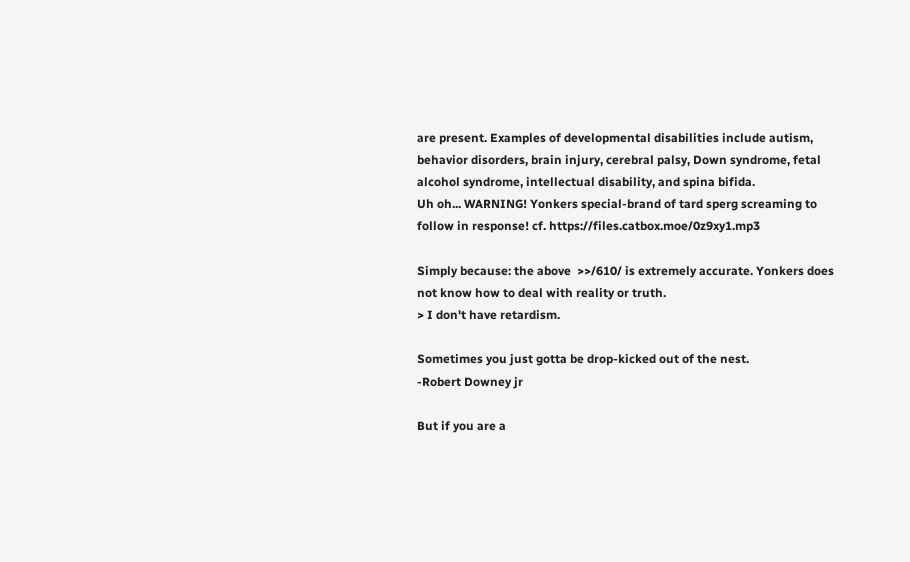are present. Examples of developmental disabilities include autism, behavior disorders, brain injury, cerebral palsy, Down syndrome, fetal alcohol syndrome, intellectual disability, and spina bifida.
Uh oh... WARNING! Yonkers special-brand of tard sperg screaming to follow in response! cf. https://files.catbox.moe/0z9xy1.mp3

Simply because: the above  >>/610/ is extremely accurate. Yonkers does not know how to deal with reality or truth.
> I don't have retardism.

Sometimes you just gotta be drop-kicked out of the nest.
-Robert Downey jr

But if you are a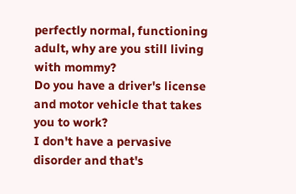perfectly normal, functioning adult, why are you still living with mommy?
Do you have a driver's license and motor vehicle that takes you to work?
I don't have a pervasive disorder and that's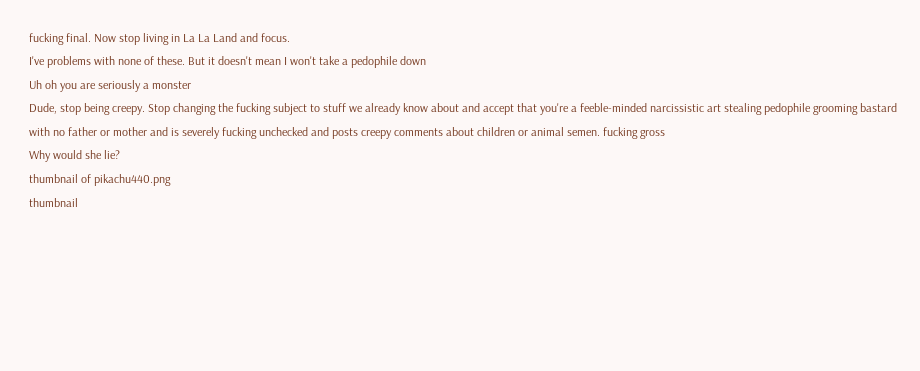fucking final. Now stop living in La La Land and focus.
I've problems with none of these. But it doesn't mean I won't take a pedophile down
Uh oh you are seriously a monster
Dude, stop being creepy. Stop changing the fucking subject to stuff we already know about and accept that you're a feeble-minded narcissistic art stealing pedophile grooming bastard with no father or mother and is severely fucking unchecked and posts creepy comments about children or animal semen. fucking gross
Why would she lie?
thumbnail of pikachu440.png
thumbnail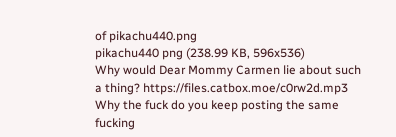of pikachu440.png
pikachu440 png (238.99 KB, 596x536)
Why would Dear Mommy Carmen lie about such a thing? https://files.catbox.moe/c0rw2d.mp3
Why the fuck do you keep posting the same fucking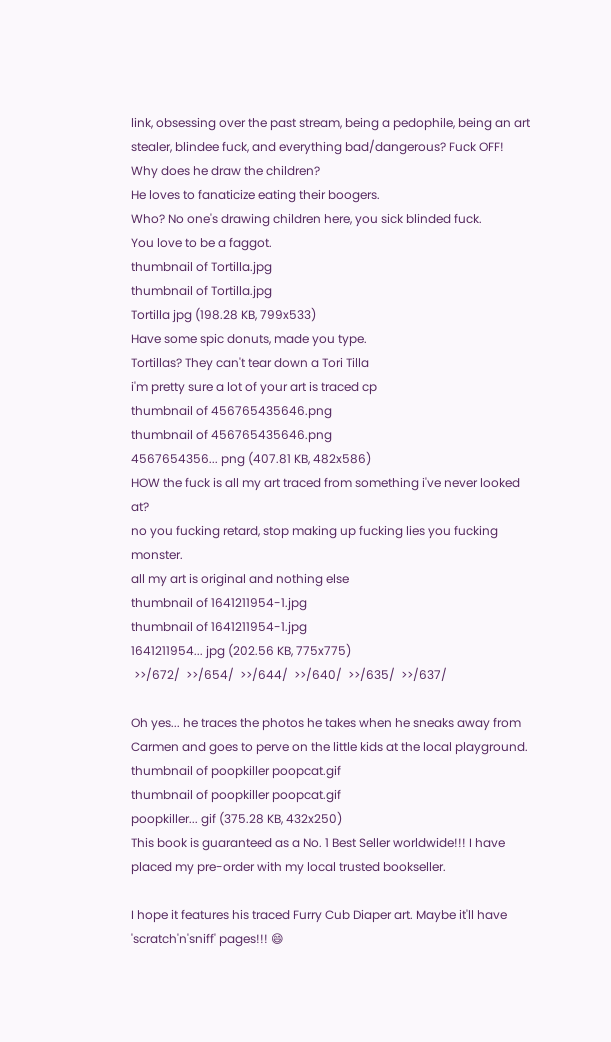link, obsessing over the past stream, being a pedophile, being an art stealer, blindee fuck, and everything bad/dangerous? Fuck OFF!
Why does he draw the children?
He loves to fanaticize eating their boogers.
Who? No one's drawing children here, you sick blinded fuck.
You love to be a faggot.
thumbnail of Tortilla.jpg
thumbnail of Tortilla.jpg
Tortilla jpg (198.28 KB, 799x533)
Have some spic donuts, made you type.
Tortillas? They can't tear down a Tori Tilla
i'm pretty sure a lot of your art is traced cp
thumbnail of 456765435646.png
thumbnail of 456765435646.png
4567654356... png (407.81 KB, 482x586)
HOW the fuck is all my art traced from something i've never looked at?
no you fucking retard, stop making up fucking lies you fucking monster.
all my art is original and nothing else
thumbnail of 1641211954-1.jpg
thumbnail of 1641211954-1.jpg
1641211954... jpg (202.56 KB, 775x775)
 >>/672/  >>/654/  >>/644/  >>/640/  >>/635/  >>/637/

Oh yes... he traces the photos he takes when he sneaks away from Carmen and goes to perve on the little kids at the local playground.
thumbnail of poopkiller poopcat.gif
thumbnail of poopkiller poopcat.gif
poopkiller... gif (375.28 KB, 432x250)
This book is guaranteed as a No. 1 Best Seller worldwide!!! I have placed my pre-order with my local trusted bookseller.

I hope it features his traced Furry Cub Diaper art. Maybe it'll have 'scratch'n'sniff' pages!!! 😄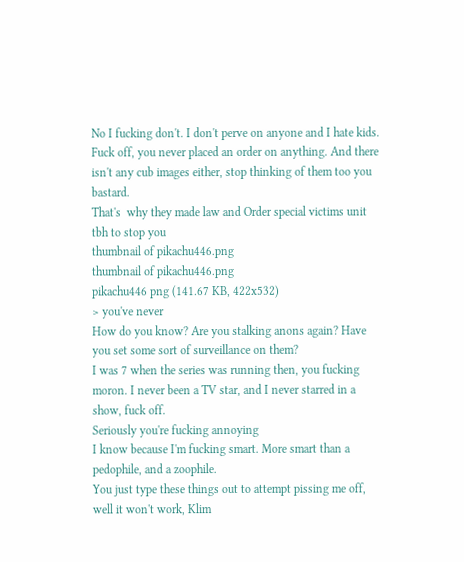No I fucking don't. I don't perve on anyone and I hate kids.
Fuck off, you never placed an order on anything. And there isn't any cub images either, stop thinking of them too you bastard.
That's  why they made law and Order special victims unit tbh to stop you
thumbnail of pikachu446.png
thumbnail of pikachu446.png
pikachu446 png (141.67 KB, 422x532)
> you've never
How do you know? Are you stalking anons again? Have you set some sort of surveillance on them?
I was 7 when the series was running then, you fucking moron. I never been a TV star, and I never starred in a show, fuck off.
Seriously you're fucking annoying
I know because I'm fucking smart. More smart than a pedophile, and a zoophile.
You just type these things out to attempt pissing me off, well it won't work, Klim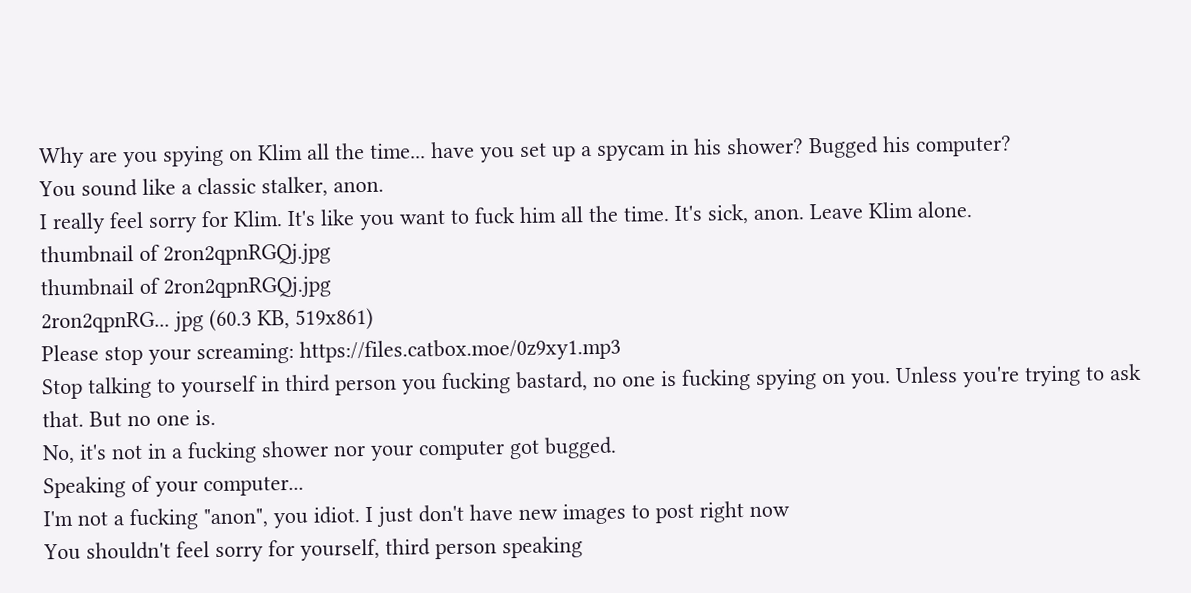Why are you spying on Klim all the time... have you set up a spycam in his shower? Bugged his computer?
You sound like a classic stalker, anon.
I really feel sorry for Klim. It's like you want to fuck him all the time. It's sick, anon. Leave Klim alone.
thumbnail of 2ron2qpnRGQj.jpg
thumbnail of 2ron2qpnRGQj.jpg
2ron2qpnRG... jpg (60.3 KB, 519x861)
Please stop your screaming: https://files.catbox.moe/0z9xy1.mp3
Stop talking to yourself in third person you fucking bastard, no one is fucking spying on you. Unless you're trying to ask that. But no one is.
No, it's not in a fucking shower nor your computer got bugged.
Speaking of your computer...
I'm not a fucking "anon", you idiot. I just don't have new images to post right now
You shouldn't feel sorry for yourself, third person speaking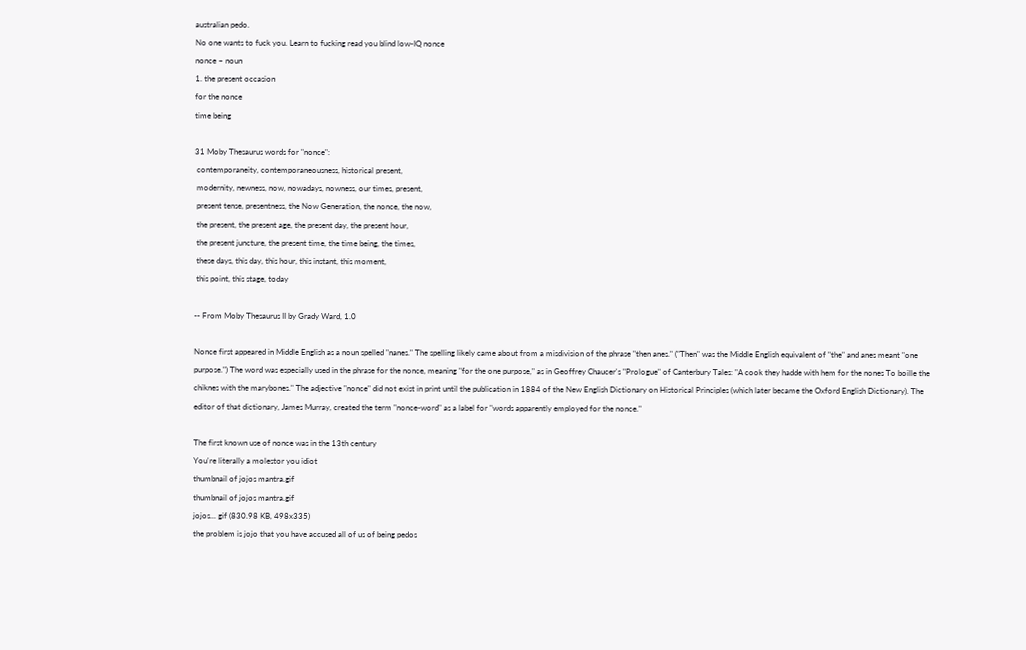australian pedo.
No one wants to fuck you. Learn to fucking read you blind low-IQ nonce
nonce ~ noun
1. the present occasion
for the nonce
time being

31 Moby Thesaurus words for "nonce":
 contemporaneity, contemporaneousness, historical present,
 modernity, newness, now, nowadays, nowness, our times, present,
 present tense, presentness, the Now Generation, the nonce, the now,
 the present, the present age, the present day, the present hour,
 the present juncture, the present time, the time being, the times,
 these days, this day, this hour, this instant, this moment,
 this point, this stage, today

-- From Moby Thesaurus II by Grady Ward, 1.0

Nonce first appeared in Middle English as a noun spelled "nanes." The spelling likely came about from a misdivision of the phrase "then anes." ("Then" was the Middle English equivalent of "the" and anes meant "one purpose.") The word was especially used in the phrase for the nonce, meaning "for the one purpose," as in Geoffrey Chaucer's "Prologue" of Canterbury Tales: "A cook they hadde with hem for the nones To boille the chiknes with the marybones." The adjective "nonce" did not exist in print until the publication in 1884 of the New English Dictionary on Historical Principles (which later became the Oxford English Dictionary). The editor of that dictionary, James Murray, created the term "nonce-word" as a label for "words apparently employed for the nonce."

The first known use of nonce was in the 13th century
You're literally a molestor you idiot
thumbnail of jojos mantra.gif
thumbnail of jojos mantra.gif
jojos... gif (830.98 KB, 498x335)
the problem is jojo that you have accused all of us of being pedos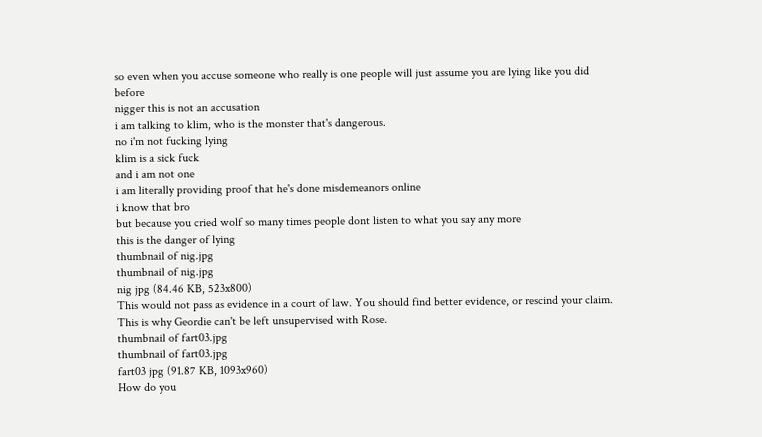so even when you accuse someone who really is one people will just assume you are lying like you did before
nigger this is not an accusation
i am talking to klim, who is the monster that's dangerous.
no i'm not fucking lying
klim is a sick fuck
and i am not one
i am literally providing proof that he's done misdemeanors online
i know that bro
but because you cried wolf so many times people dont listen to what you say any more
this is the danger of lying
thumbnail of nig.jpg
thumbnail of nig.jpg
nig jpg (84.46 KB, 523x800)
This would not pass as evidence in a court of law. You should find better evidence, or rescind your claim.
This is why Geordie can't be left unsupervised with Rose.
thumbnail of fart03.jpg
thumbnail of fart03.jpg
fart03 jpg (91.87 KB, 1093x960)
How do you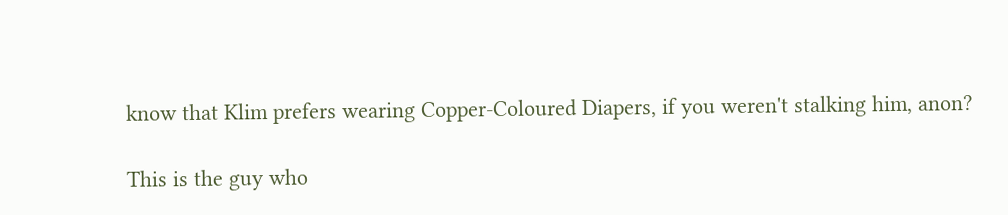know that Klim prefers wearing Copper-Coloured Diapers, if you weren't stalking him, anon?

This is the guy who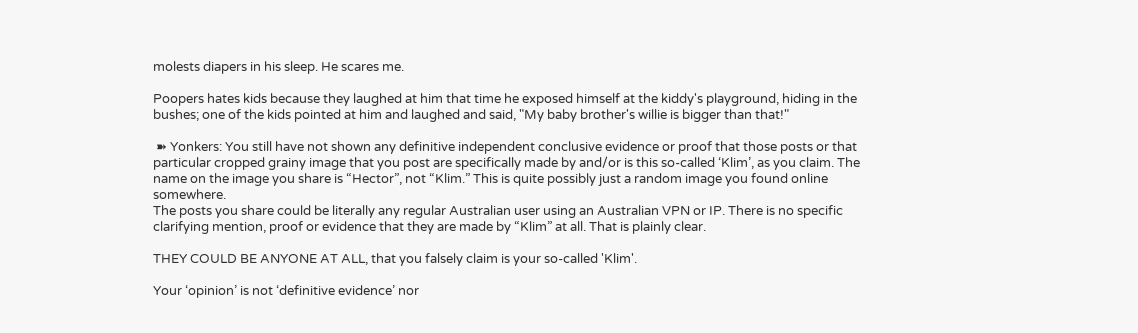molests diapers in his sleep. He scares me.

Poopers hates kids because they laughed at him that time he exposed himself at the kiddy's playground, hiding in the bushes; one of the kids pointed at him and laughed and said, "My baby brother's willie is bigger than that!"

 ➽ Yonkers: You still have not shown any definitive independent conclusive evidence or proof that those posts or that particular cropped grainy image that you post are specifically made by and/or is this so-called ‘Klim’, as you claim. The name on the image you share is “Hector”, not “Klim.” This is quite possibly just a random image you found online somewhere.
The posts you share could be literally any regular Australian user using an Australian VPN or IP. There is no specific clarifying mention, proof or evidence that they are made by “Klim” at all. That is plainly clear.

THEY COULD BE ANYONE AT ALL, that you falsely claim is your so-called 'Klim'.

Your ‘opinion’ is not ‘definitive evidence’ nor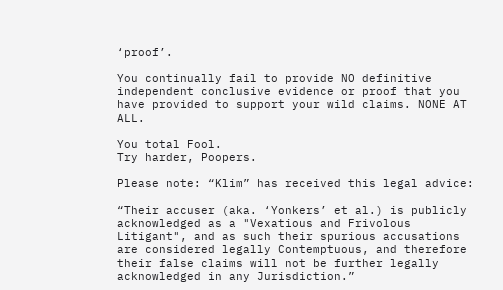‘proof’.

You continually fail to provide NO definitive independent conclusive evidence or proof that you have provided to support your wild claims. NONE AT ALL.

You total Fool.
Try harder, Poopers.

Please note: “Klim” has received this legal advice:

“Their accuser (aka. ‘Yonkers’ et al.) is publicly acknowledged as a "Vexatious and Frivolous Litigant", and as such their spurious accusations are considered legally Contemptuous, and therefore their false claims will not be further legally acknowledged in any Jurisdiction.”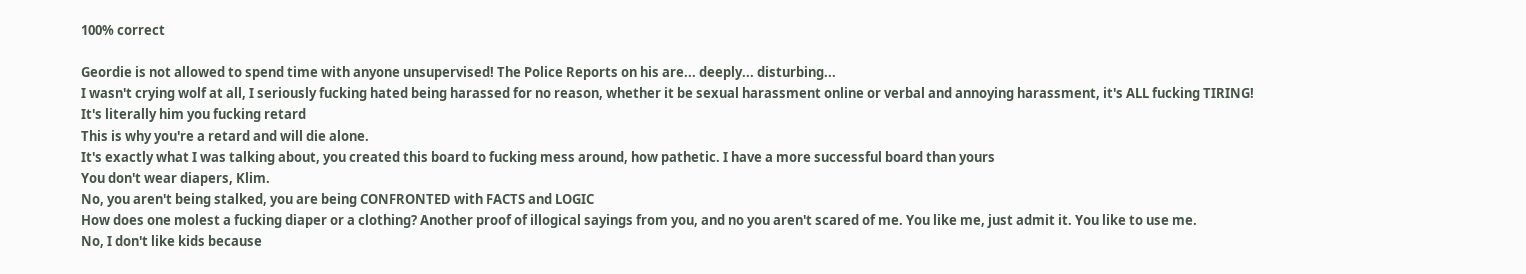100% correct

Geordie is not allowed to spend time with anyone unsupervised! The Police Reports on his are... deeply... disturbing...
I wasn't crying wolf at all, I seriously fucking hated being harassed for no reason, whether it be sexual harassment online or verbal and annoying harassment, it's ALL fucking TIRING!
It's literally him you fucking retard
This is why you're a retard and will die alone.
It's exactly what I was talking about, you created this board to fucking mess around, how pathetic. I have a more successful board than yours
You don't wear diapers, Klim.
No, you aren't being stalked, you are being CONFRONTED with FACTS and LOGIC
How does one molest a fucking diaper or a clothing? Another proof of illogical sayings from you, and no you aren't scared of me. You like me, just admit it. You like to use me.
No, I don't like kids because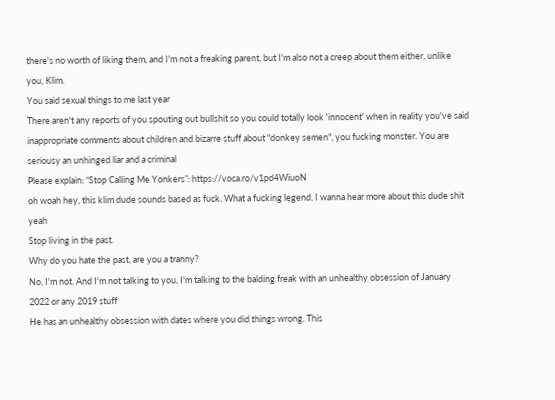there's no worth of liking them, and I'm not a freaking parent, but I'm also not a creep about them either, unlike you, Klim.
You said sexual things to me last year
There aren't any reports of you spouting out bullshit so you could totally look 'innocent' when in reality you've said inappropriate comments about children and bizarre stuff about "donkey semen", you fucking monster. You are seriousy an unhinged liar and a criminal
Please explain: “Stop Calling Me Yonkers”: https://voca.ro/v1pd4WiuoN
oh woah hey, this klim dude sounds based as fuck. What a fucking legend. I wanna hear more about this dude shit yeah
Stop living in the past.
Why do you hate the past, are you a tranny?
No, I'm not. And I'm not talking to you, I'm talking to the balding freak with an unhealthy obsession of January 2022 or any 2019 stuff
He has an unhealthy obsession with dates where you did things wrong. This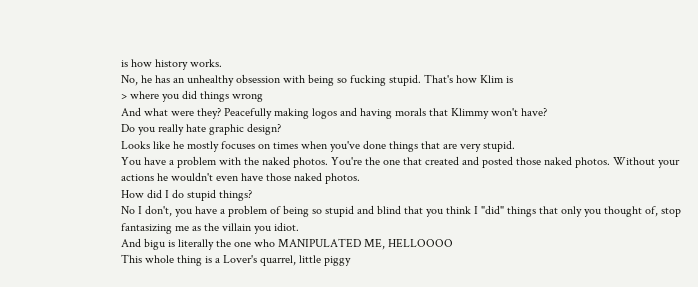is how history works.
No, he has an unhealthy obsession with being so fucking stupid. That's how Klim is
> where you did things wrong
And what were they? Peacefully making logos and having morals that Klimmy won't have?
Do you really hate graphic design?
Looks like he mostly focuses on times when you've done things that are very stupid.
You have a problem with the naked photos. You're the one that created and posted those naked photos. Without your actions he wouldn't even have those naked photos.
How did I do stupid things?
No I don't, you have a problem of being so stupid and blind that you think I "did" things that only you thought of, stop fantasizing me as the villain you idiot.
And bigu is literally the one who MANIPULATED ME, HELLOOOO
This whole thing is a Lover's quarrel, little piggy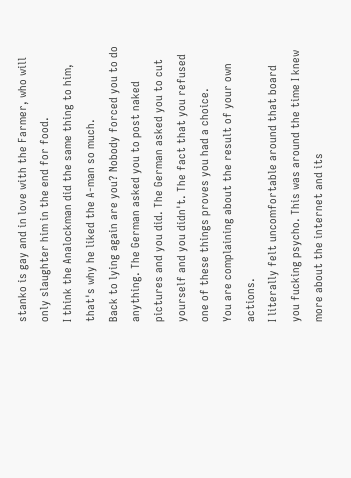stanko is gay and in love with the Farmer, who will only slaughter him in the end for food.
I think the Analockman did the same thing to him, that's why he liked the A-man so much.
Back to lying again are you? Nobody forced you to do anything. The German asked you to post naked pictures and you did. The German asked you to cut yourself and you didn't. The fact that you refused one of these things proves you had a choice.
You are complaining about the result of your own actions.
I literally felt uncomfortable around that board you fucking psycho. This was around the time I knew more about the internet and its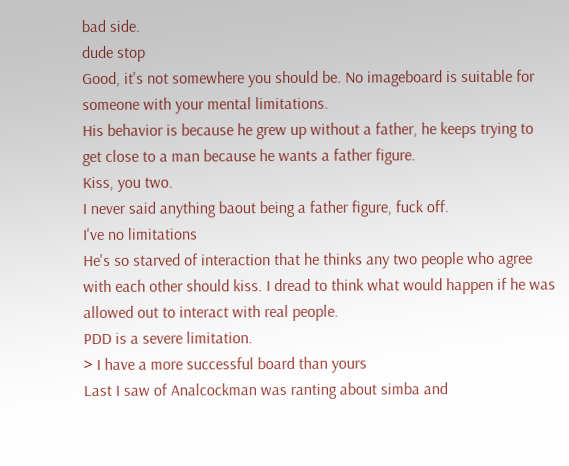bad side.
dude stop
Good, it's not somewhere you should be. No imageboard is suitable for someone with your mental limitations.
His behavior is because he grew up without a father, he keeps trying to get close to a man because he wants a father figure.
Kiss, you two.
I never said anything baout being a father figure, fuck off.
I've no limitations
He's so starved of interaction that he thinks any two people who agree with each other should kiss. I dread to think what would happen if he was allowed out to interact with real people.
PDD is a severe limitation.
> I have a more successful board than yours
Last I saw of Analcockman was ranting about simba and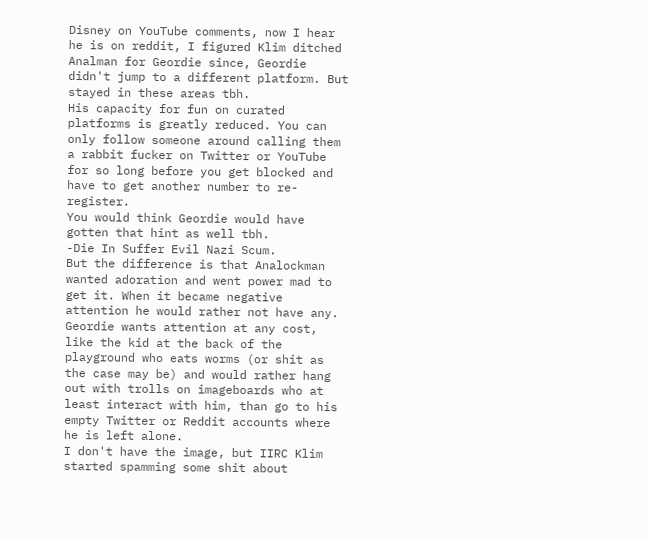Disney on YouTube comments, now I hear he is on reddit, I figured Klim ditched Analman for Geordie since, Geordie didn't jump to a different platform. But stayed in these areas tbh.
His capacity for fun on curated platforms is greatly reduced. You can only follow someone around calling them a rabbit fucker on Twitter or YouTube for so long before you get blocked and have to get another number to re-register.
You would think Geordie would have gotten that hint as well tbh.
-Die In Suffer Evil Nazi Scum.
But the difference is that Analockman wanted adoration and went power mad to get it. When it became negative attention he would rather not have any.
Geordie wants attention at any cost, like the kid at the back of the playground who eats worms (or shit as the case may be) and would rather hang out with trolls on imageboards who at least interact with him, than go to his empty Twitter or Reddit accounts where he is left alone.
I don't have the image, but IIRC Klim started spamming some shit about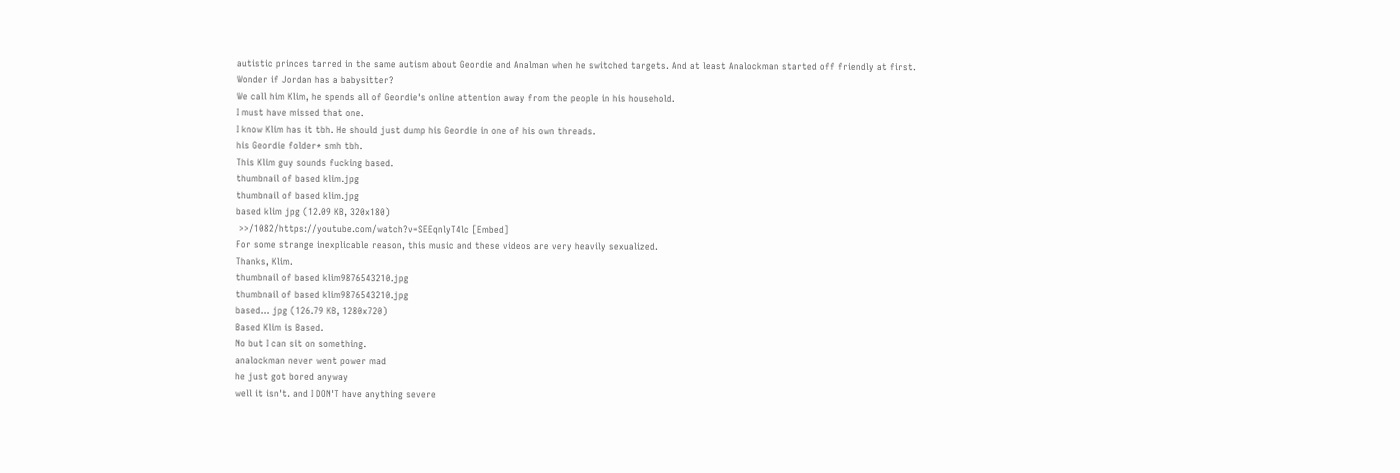autistic princes tarred in the same autism about Geordie and Analman when he switched targets. And at least Analockman started off friendly at first.
Wonder if Jordan has a babysitter?
We call him Klim, he spends all of Geordie's online attention away from the people in his household.
I must have missed that one.
I know Klim has it tbh. He should just dump his Geordie in one of his own threads.
his Geordie folder* smh tbh.
This Klim guy sounds fucking based.
thumbnail of based klim.jpg
thumbnail of based klim.jpg
based klim jpg (12.09 KB, 320x180)
 >>/1082/https://youtube.com/watch?v=SEEqnlyT4lc [Embed]
For some strange inexplicable reason, this music and these videos are very heavily sexualized.
Thanks, Klim.
thumbnail of based klim9876543210.jpg
thumbnail of based klim9876543210.jpg
based... jpg (126.79 KB, 1280x720)
Based Klim is Based.
No but I can sit on something.
analockman never went power mad
he just got bored anyway
well it isn't. and I DON'T have anything severe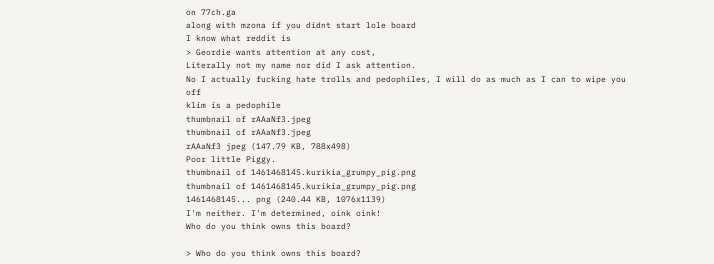on 77ch.ga
along with mzona if you didnt start lole board
I know what reddit is
> Geordie wants attention at any cost,
Literally not my name nor did I ask attention.
No I actually fucking hate trolls and pedophiles, I will do as much as I can to wipe you off
klim is a pedophile
thumbnail of rAAaNf3.jpeg
thumbnail of rAAaNf3.jpeg
rAAaNf3 jpeg (147.79 KB, 788x498)
Poor little Piggy.
thumbnail of 1461468145.kurikia_grumpy_pig.png
thumbnail of 1461468145.kurikia_grumpy_pig.png
1461468145... png (240.44 KB, 1076x1139)
I'm neither. I'm determined, oink oink!
Who do you think owns this board?

> Who do you think owns this board?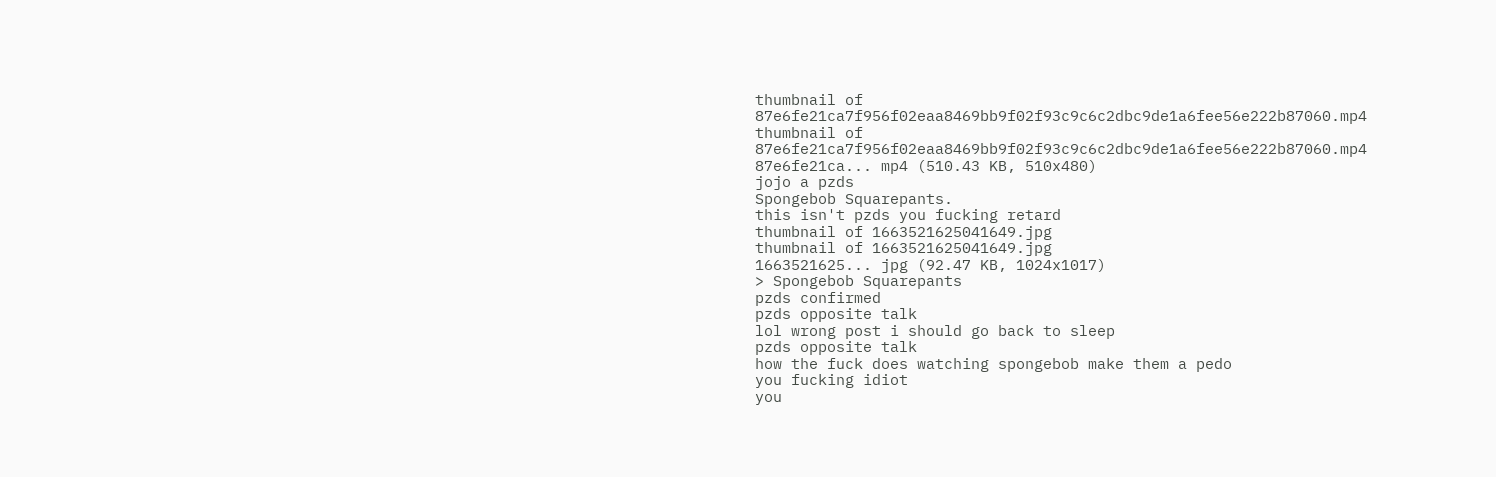thumbnail of 87e6fe21ca7f956f02eaa8469bb9f02f93c9c6c2dbc9de1a6fee56e222b87060.mp4
thumbnail of 87e6fe21ca7f956f02eaa8469bb9f02f93c9c6c2dbc9de1a6fee56e222b87060.mp4
87e6fe21ca... mp4 (510.43 KB, 510x480)
jojo a pzds
Spongebob Squarepants.
this isn't pzds you fucking retard
thumbnail of 1663521625041649.jpg
thumbnail of 1663521625041649.jpg
1663521625... jpg (92.47 KB, 1024x1017)
> Spongebob Squarepants
pzds confirmed
pzds opposite talk
lol wrong post i should go back to sleep
pzds opposite talk
how the fuck does watching spongebob make them a pedo
you fucking idiot
you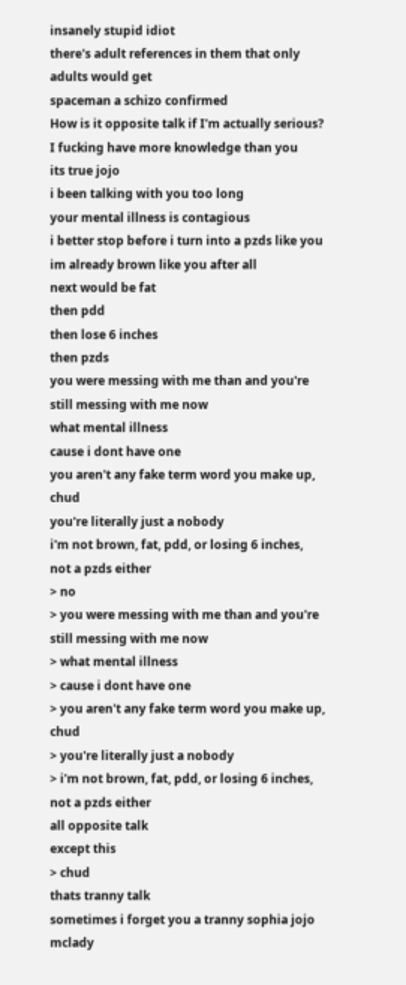insanely stupid idiot
there's adult references in them that only adults would get
spaceman a schizo confirmed
How is it opposite talk if I'm actually serious? I fucking have more knowledge than you
its true jojo
i been talking with you too long
your mental illness is contagious
i better stop before i turn into a pzds like you
im already brown like you after all
next would be fat
then pdd
then lose 6 inches
then pzds
you were messing with me than and you're still messing with me now
what mental illness
cause i dont have one
you aren't any fake term word you make up, chud
you're literally just a nobody
i'm not brown, fat, pdd, or losing 6 inches, not a pzds either
> no
> you were messing with me than and you're still messing with me now
> what mental illness
> cause i dont have one
> you aren't any fake term word you make up, chud
> you're literally just a nobody
> i'm not brown, fat, pdd, or losing 6 inches, not a pzds either
all opposite talk
except this
> chud
thats tranny talk
sometimes i forget you a tranny sophia jojo mclady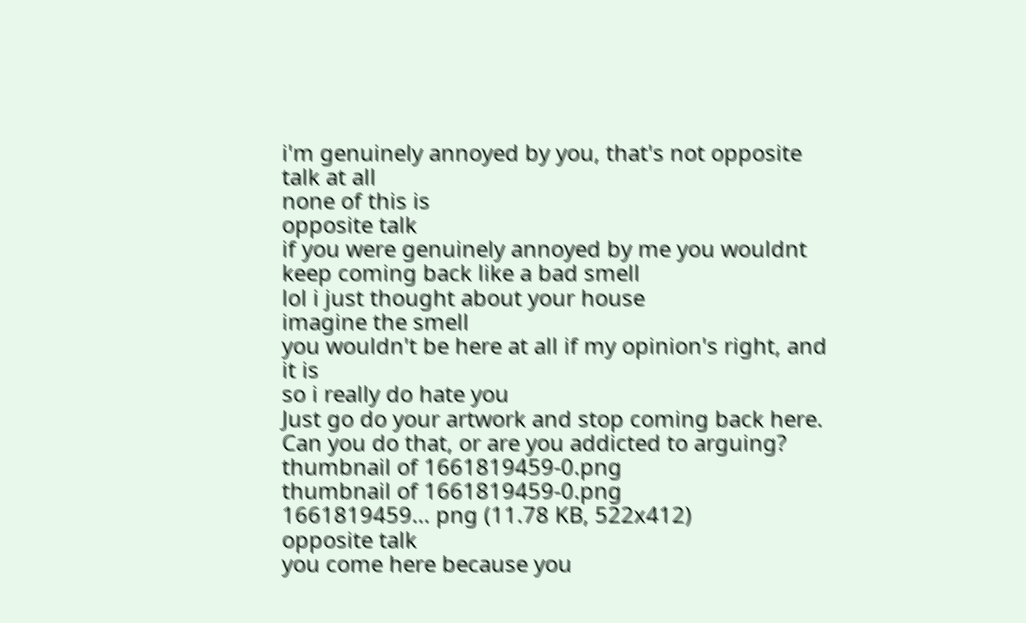i'm genuinely annoyed by you, that's not opposite talk at all
none of this is
opposite talk
if you were genuinely annoyed by me you wouldnt keep coming back like a bad smell
lol i just thought about your house
imagine the smell
you wouldn't be here at all if my opinion's right, and it is
so i really do hate you
Just go do your artwork and stop coming back here. Can you do that, or are you addicted to arguing?
thumbnail of 1661819459-0.png
thumbnail of 1661819459-0.png
1661819459... png (11.78 KB, 522x412)
opposite talk
you come here because you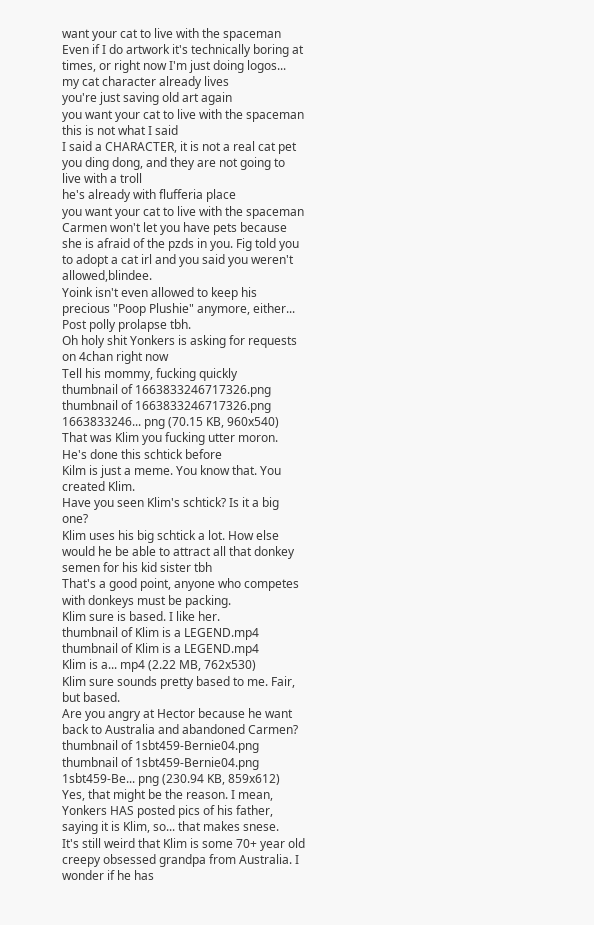want your cat to live with the spaceman
Even if I do artwork it's technically boring at times, or right now I'm just doing logos...
my cat character already lives
you're just saving old art again
you want your cat to live with the spaceman
this is not what I said
I said a CHARACTER, it is not a real cat pet you ding dong, and they are not going to live with a troll
he's already with flufferia place
you want your cat to live with the spaceman
Carmen won't let you have pets because she is afraid of the pzds in you. Fig told you to adopt a cat irl and you said you weren't allowed,blindee.
Yoink isn't even allowed to keep his precious "Poop Plushie" anymore, either...
Post polly prolapse tbh.
Oh holy shit Yonkers is asking for requests on 4chan right now
Tell his mommy, fucking quickly
thumbnail of 1663833246717326.png
thumbnail of 1663833246717326.png
1663833246... png (70.15 KB, 960x540)
That was Klim you fucking utter moron. He's done this schtick before
Kilm is just a meme. You know that. You created Klim.
Have you seen Klim's schtick? Is it a big one?
Klim uses his big schtick a lot. How else would he be able to attract all that donkey semen for his kid sister tbh
That's a good point, anyone who competes with donkeys must be packing.
Klim sure is based. I like her.
thumbnail of Klim is a LEGEND.mp4
thumbnail of Klim is a LEGEND.mp4
Klim is a... mp4 (2.22 MB, 762x530)
Klim sure sounds pretty based to me. Fair, but based.
Are you angry at Hector because he want back to Australia and abandoned Carmen?
thumbnail of 1sbt459-Bernie04.png
thumbnail of 1sbt459-Bernie04.png
1sbt459-Be... png (230.94 KB, 859x612)
Yes, that might be the reason. I mean, Yonkers HAS posted pics of his father, saying it is Klim, so... that makes snese.
It's still weird that Klim is some 70+ year old creepy obsessed grandpa from Australia. I wonder if he has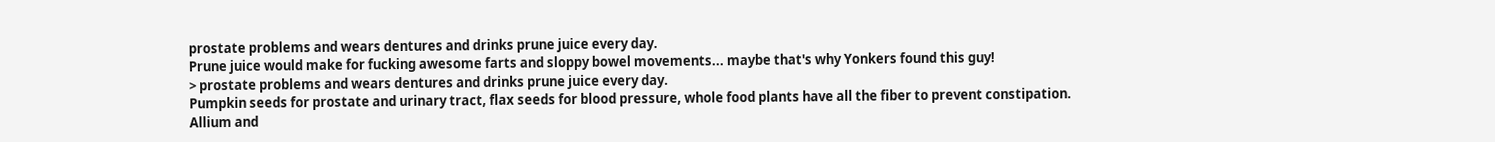prostate problems and wears dentures and drinks prune juice every day.
Prune juice would make for fucking awesome farts and sloppy bowel movements... maybe that's why Yonkers found this guy!
> prostate problems and wears dentures and drinks prune juice every day.
Pumpkin seeds for prostate and urinary tract, flax seeds for blood pressure, whole food plants have all the fiber to prevent constipation. Allium and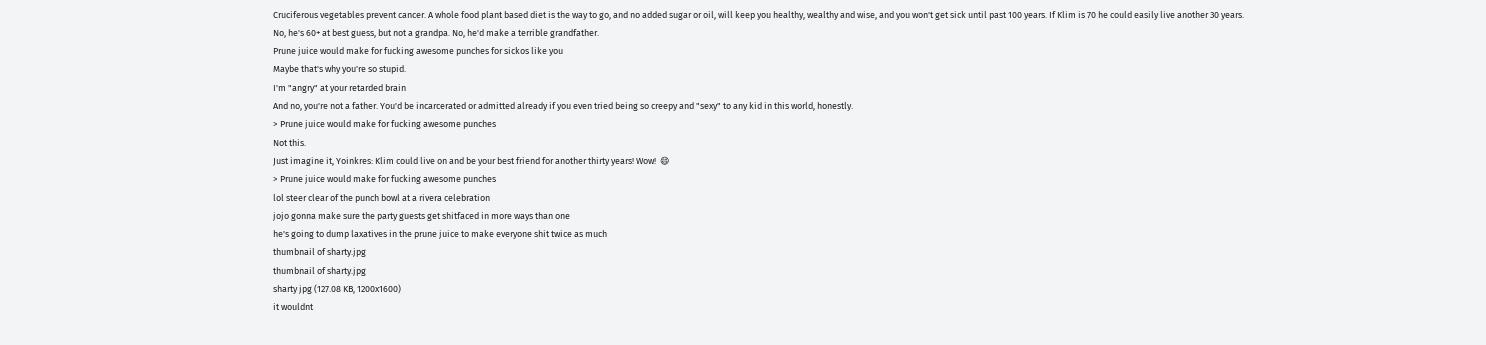Cruciferous vegetables prevent cancer. A whole food plant based diet is the way to go, and no added sugar or oil, will keep you healthy, wealthy and wise, and you won't get sick until past 100 years. If Klim is 70 he could easily live another 30 years.
No, he's 60+ at best guess, but not a grandpa. No, he'd make a terrible grandfather.
Prune juice would make for fucking awesome punches for sickos like you
Maybe that's why you're so stupid.
I'm "angry" at your retarded brain
And no, you're not a father. You'd be incarcerated or admitted already if you even tried being so creepy and "sexy" to any kid in this world, honestly.
> Prune juice would make for fucking awesome punches
Not this.
Just imagine it, Yoinkres: Klim could live on and be your best friend for another thirty years! Wow!  😄
> Prune juice would make for fucking awesome punches
lol steer clear of the punch bowl at a rivera celebration
jojo gonna make sure the party guests get shitfaced in more ways than one
he's going to dump laxatives in the prune juice to make everyone shit twice as much
thumbnail of sharty.jpg
thumbnail of sharty.jpg
sharty jpg (127.08 KB, 1200x1600)
it wouldnt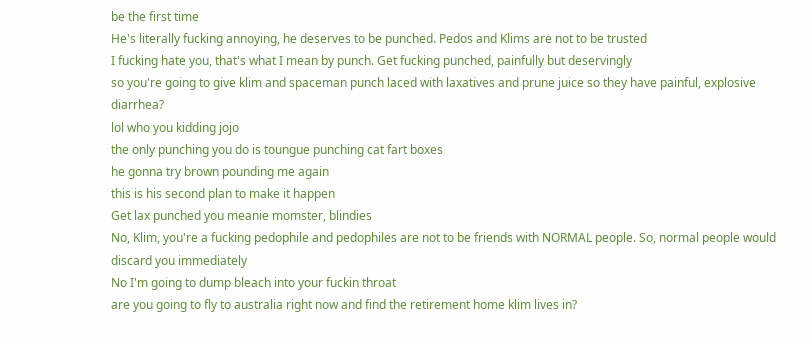be the first time
He's literally fucking annoying, he deserves to be punched. Pedos and Klims are not to be trusted
I fucking hate you, that's what I mean by punch. Get fucking punched, painfully but deservingly
so you're going to give klim and spaceman punch laced with laxatives and prune juice so they have painful, explosive diarrhea?
lol who you kidding jojo
the only punching you do is toungue punching cat fart boxes
he gonna try brown pounding me again
this is his second plan to make it happen
Get lax punched you meanie momster, blindies
No, Klim, you're a fucking pedophile and pedophiles are not to be friends with NORMAL people. So, normal people would discard you immediately
No I'm going to dump bleach into your fuckin throat
are you going to fly to australia right now and find the retirement home klim lives in?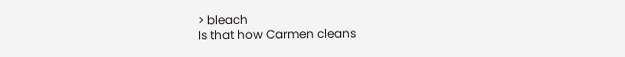> bleach
Is that how Carmen cleans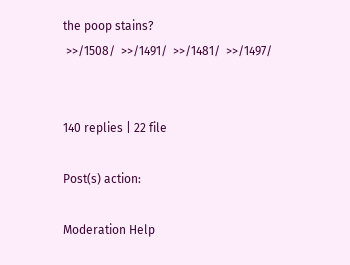the poop stains?
 >>/1508/  >>/1491/  >>/1481/  >>/1497/


140 replies | 22 file

Post(s) action:

Moderation Help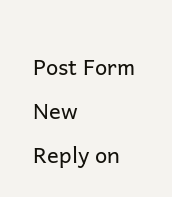Post Form
New Reply on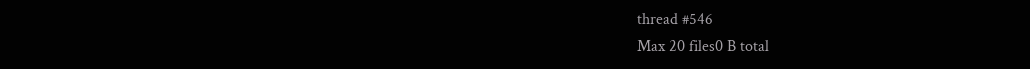thread #546
Max 20 files0 B total